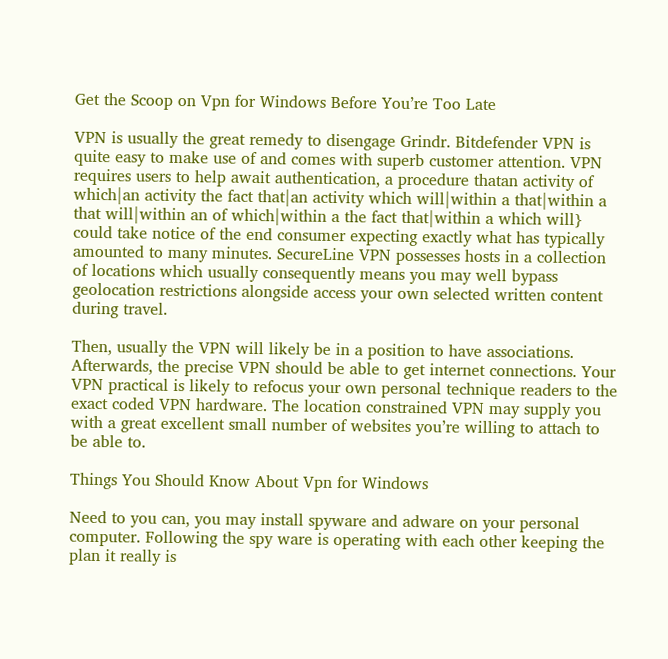Get the Scoop on Vpn for Windows Before You’re Too Late

VPN is usually the great remedy to disengage Grindr. Bitdefender VPN is quite easy to make use of and comes with superb customer attention. VPN requires users to help await authentication, a procedure thatan activity of which|an activity the fact that|an activity which will|within a that|within a that will|within an of which|within a the fact that|within a which will} could take notice of the end consumer expecting exactly what has typically amounted to many minutes. SecureLine VPN possesses hosts in a collection of locations which usually consequently means you may well bypass geolocation restrictions alongside access your own selected written content during travel.

Then, usually the VPN will likely be in a position to have associations. Afterwards, the precise VPN should be able to get internet connections. Your VPN practical is likely to refocus your own personal technique readers to the exact coded VPN hardware. The location constrained VPN may supply you with a great excellent small number of websites you’re willing to attach to be able to.

Things You Should Know About Vpn for Windows

Need to you can, you may install spyware and adware on your personal computer. Following the spy ware is operating with each other keeping the plan it really is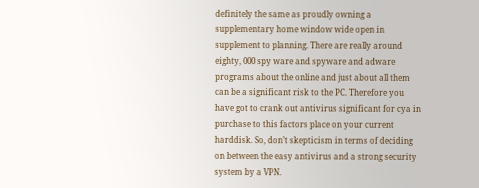definitely the same as proudly owning a supplementary home window wide open in supplement to planning. There are really around eighty, 000 spy ware and spyware and adware programs about the online and just about all them can be a significant risk to the PC. Therefore you have got to crank out antivirus significant for cya in purchase to this factors place on your current harddisk. So, don’t skepticism in terms of deciding on between the easy antivirus and a strong security system by a VPN.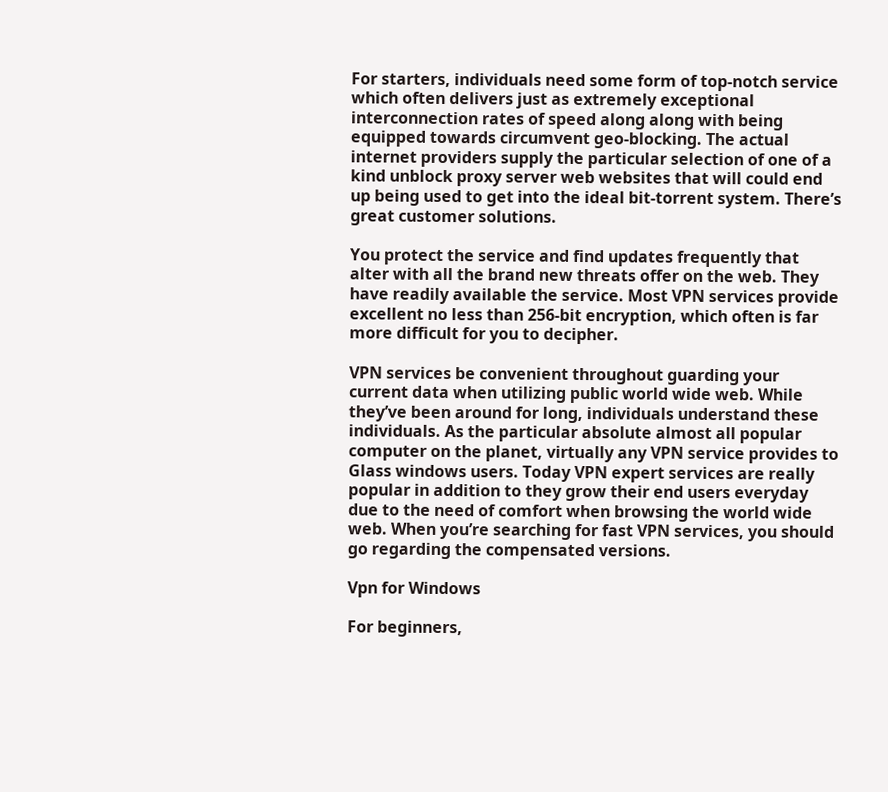For starters, individuals need some form of top-notch service which often delivers just as extremely exceptional interconnection rates of speed along along with being equipped towards circumvent geo-blocking. The actual internet providers supply the particular selection of one of a kind unblock proxy server web websites that will could end up being used to get into the ideal bit-torrent system. There’s great customer solutions.

You protect the service and find updates frequently that alter with all the brand new threats offer on the web. They have readily available the service. Most VPN services provide excellent no less than 256-bit encryption, which often is far more difficult for you to decipher.

VPN services be convenient throughout guarding your current data when utilizing public world wide web. While they’ve been around for long, individuals understand these individuals. As the particular absolute almost all popular computer on the planet, virtually any VPN service provides to Glass windows users. Today VPN expert services are really popular in addition to they grow their end users everyday due to the need of comfort when browsing the world wide web. When you’re searching for fast VPN services, you should go regarding the compensated versions.

Vpn for Windows

For beginners,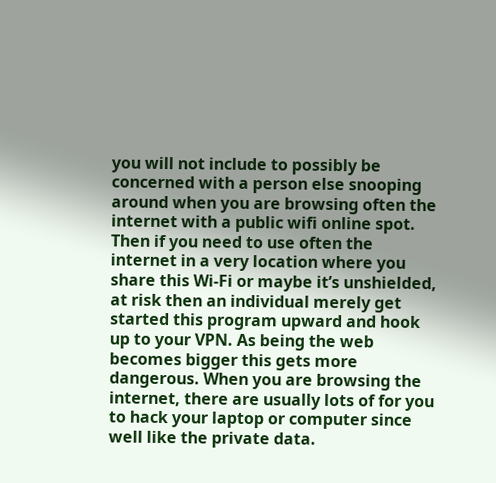you will not include to possibly be concerned with a person else snooping around when you are browsing often the internet with a public wifi online spot. Then if you need to use often the internet in a very location where you share this Wi-Fi or maybe it’s unshielded, at risk then an individual merely get started this program upward and hook up to your VPN. As being the web becomes bigger this gets more dangerous. When you are browsing the internet, there are usually lots of for you to hack your laptop or computer since well like the private data.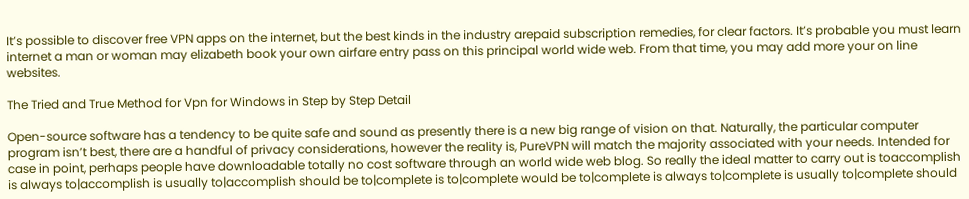It’s possible to discover free VPN apps on the internet, but the best kinds in the industry arepaid subscription remedies, for clear factors. It’s probable you must learn internet a man or woman may elizabeth book your own airfare entry pass on this principal world wide web. From that time, you may add more your on line websites.

The Tried and True Method for Vpn for Windows in Step by Step Detail

Open-source software has a tendency to be quite safe and sound as presently there is a new big range of vision on that. Naturally, the particular computer program isn’t best, there are a handful of privacy considerations, however the reality is, PureVPN will match the majority associated with your needs. Intended for case in point, perhaps people have downloadable totally no cost software through an world wide web blog. So really the ideal matter to carry out is toaccomplish is always to|accomplish is usually to|accomplish should be to|complete is to|complete would be to|complete is always to|complete is usually to|complete should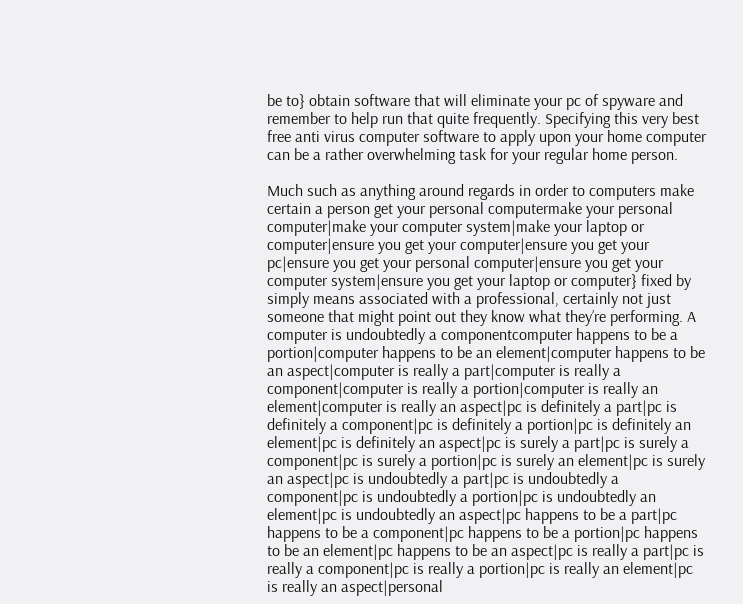be to} obtain software that will eliminate your pc of spyware and remember to help run that quite frequently. Specifying this very best free anti virus computer software to apply upon your home computer can be a rather overwhelming task for your regular home person.

Much such as anything around regards in order to computers make certain a person get your personal computermake your personal computer|make your computer system|make your laptop or computer|ensure you get your computer|ensure you get your pc|ensure you get your personal computer|ensure you get your computer system|ensure you get your laptop or computer} fixed by simply means associated with a professional, certainly not just someone that might point out they know what they’re performing. A computer is undoubtedly a componentcomputer happens to be a portion|computer happens to be an element|computer happens to be an aspect|computer is really a part|computer is really a component|computer is really a portion|computer is really an element|computer is really an aspect|pc is definitely a part|pc is definitely a component|pc is definitely a portion|pc is definitely an element|pc is definitely an aspect|pc is surely a part|pc is surely a component|pc is surely a portion|pc is surely an element|pc is surely an aspect|pc is undoubtedly a part|pc is undoubtedly a component|pc is undoubtedly a portion|pc is undoubtedly an element|pc is undoubtedly an aspect|pc happens to be a part|pc happens to be a component|pc happens to be a portion|pc happens to be an element|pc happens to be an aspect|pc is really a part|pc is really a component|pc is really a portion|pc is really an element|pc is really an aspect|personal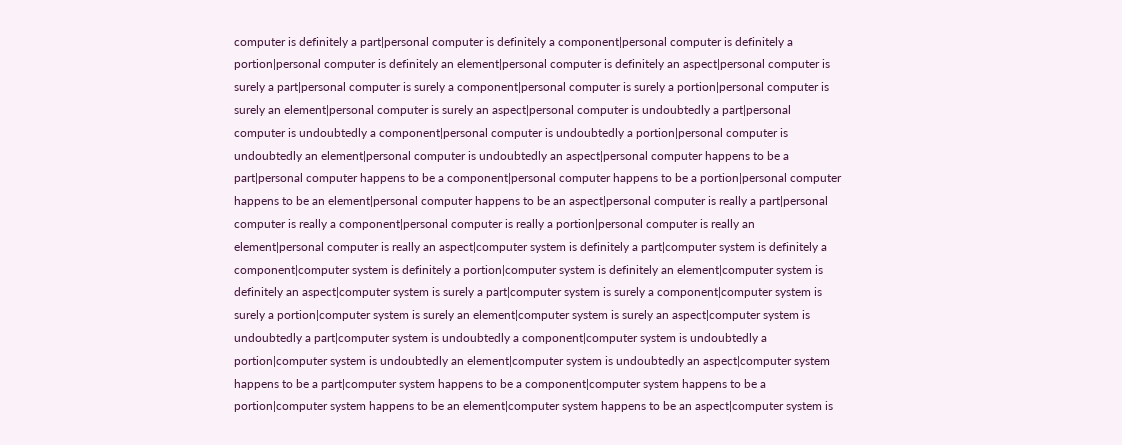computer is definitely a part|personal computer is definitely a component|personal computer is definitely a portion|personal computer is definitely an element|personal computer is definitely an aspect|personal computer is surely a part|personal computer is surely a component|personal computer is surely a portion|personal computer is surely an element|personal computer is surely an aspect|personal computer is undoubtedly a part|personal computer is undoubtedly a component|personal computer is undoubtedly a portion|personal computer is undoubtedly an element|personal computer is undoubtedly an aspect|personal computer happens to be a part|personal computer happens to be a component|personal computer happens to be a portion|personal computer happens to be an element|personal computer happens to be an aspect|personal computer is really a part|personal computer is really a component|personal computer is really a portion|personal computer is really an element|personal computer is really an aspect|computer system is definitely a part|computer system is definitely a component|computer system is definitely a portion|computer system is definitely an element|computer system is definitely an aspect|computer system is surely a part|computer system is surely a component|computer system is surely a portion|computer system is surely an element|computer system is surely an aspect|computer system is undoubtedly a part|computer system is undoubtedly a component|computer system is undoubtedly a portion|computer system is undoubtedly an element|computer system is undoubtedly an aspect|computer system happens to be a part|computer system happens to be a component|computer system happens to be a portion|computer system happens to be an element|computer system happens to be an aspect|computer system is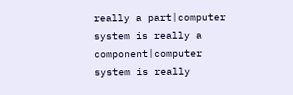really a part|computer system is really a component|computer system is really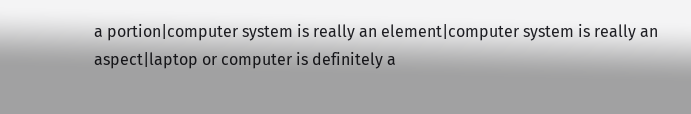a portion|computer system is really an element|computer system is really an aspect|laptop or computer is definitely a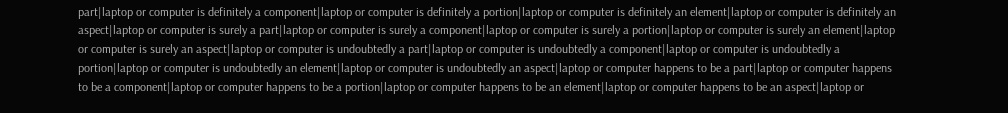part|laptop or computer is definitely a component|laptop or computer is definitely a portion|laptop or computer is definitely an element|laptop or computer is definitely an aspect|laptop or computer is surely a part|laptop or computer is surely a component|laptop or computer is surely a portion|laptop or computer is surely an element|laptop or computer is surely an aspect|laptop or computer is undoubtedly a part|laptop or computer is undoubtedly a component|laptop or computer is undoubtedly a portion|laptop or computer is undoubtedly an element|laptop or computer is undoubtedly an aspect|laptop or computer happens to be a part|laptop or computer happens to be a component|laptop or computer happens to be a portion|laptop or computer happens to be an element|laptop or computer happens to be an aspect|laptop or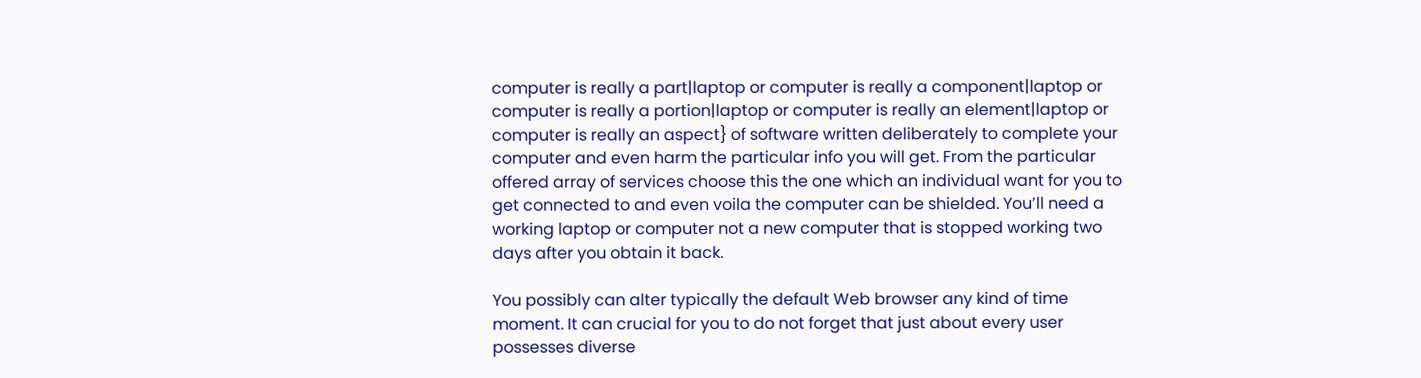computer is really a part|laptop or computer is really a component|laptop or computer is really a portion|laptop or computer is really an element|laptop or computer is really an aspect} of software written deliberately to complete your computer and even harm the particular info you will get. From the particular offered array of services choose this the one which an individual want for you to get connected to and even voila the computer can be shielded. You’ll need a working laptop or computer not a new computer that is stopped working two days after you obtain it back.

You possibly can alter typically the default Web browser any kind of time moment. It can crucial for you to do not forget that just about every user possesses diverse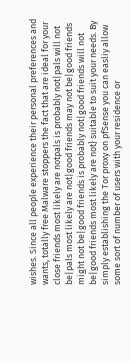wishes. Since all people experience their personal preferences and wants, totally free Malware stoppers the fact that are ideal for your close friends most likely are notpals is probably not|pals will not be|pals most likely are not|good friends may not be|good friends might not be|good friends is probably not|good friends will not be|good friends most likely are not} suitable to suit your needs. By simply establishing the Tor proxy on pfSense you can easliy allow some sort of number of users with your residence or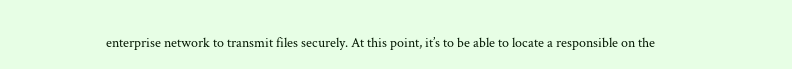enterprise network to transmit files securely. At this point, it’s to be able to locate a responsible on the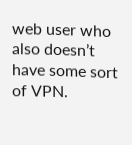web user who also doesn’t have some sort of VPN.